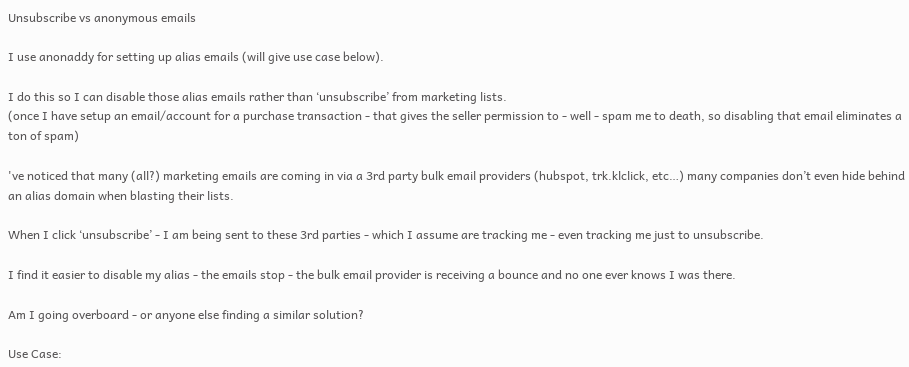Unsubscribe vs anonymous emails

I use anonaddy for setting up alias emails (will give use case below).

I do this so I can disable those alias emails rather than ‘unsubscribe’ from marketing lists.
(once I have setup an email/account for a purchase transaction - that gives the seller permission to - well - spam me to death, so disabling that email eliminates a ton of spam)

've noticed that many (all?) marketing emails are coming in via a 3rd party bulk email providers (hubspot, trk.klclick, etc…) many companies don’t even hide behind an alias domain when blasting their lists.

When I click ‘unsubscribe’ - I am being sent to these 3rd parties - which I assume are tracking me - even tracking me just to unsubscribe.

I find it easier to disable my alias - the emails stop - the bulk email provider is receiving a bounce and no one ever knows I was there.

Am I going overboard - or anyone else finding a similar solution?

Use Case: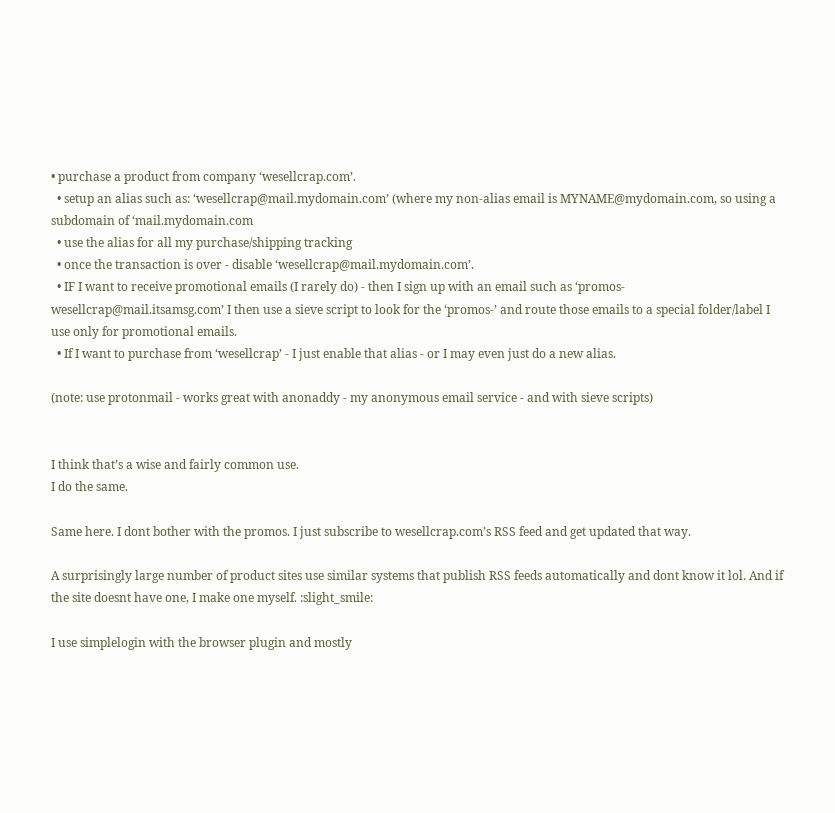• purchase a product from company ‘wesellcrap.com’.
  • setup an alias such as: ‘wesellcrap@mail.mydomain.com’ (where my non-alias email is MYNAME@mydomain.com, so using a subdomain of ‘mail.mydomain.com
  • use the alias for all my purchase/shipping tracking
  • once the transaction is over - disable ‘wesellcrap@mail.mydomain.com’.
  • IF I want to receive promotional emails (I rarely do) - then I sign up with an email such as ‘promos-wesellcrap@mail.itsamsg.com’ I then use a sieve script to look for the ‘promos-’ and route those emails to a special folder/label I use only for promotional emails.
  • If I want to purchase from ‘wesellcrap’ - I just enable that alias - or I may even just do a new alias.

(note: use protonmail - works great with anonaddy - my anonymous email service - and with sieve scripts)


I think that’s a wise and fairly common use.
I do the same.

Same here. I dont bother with the promos. I just subscribe to wesellcrap.com’s RSS feed and get updated that way.

A surprisingly large number of product sites use similar systems that publish RSS feeds automatically and dont know it lol. And if the site doesnt have one, I make one myself. :slight_smile:

I use simplelogin with the browser plugin and mostly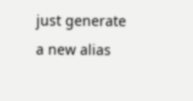just generate a new alias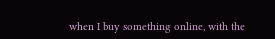when I buy something online, with the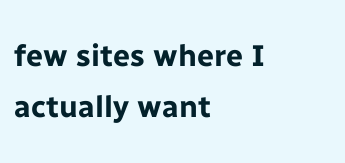few sites where I actually want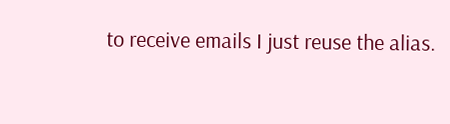to receive emails I just reuse the alias.